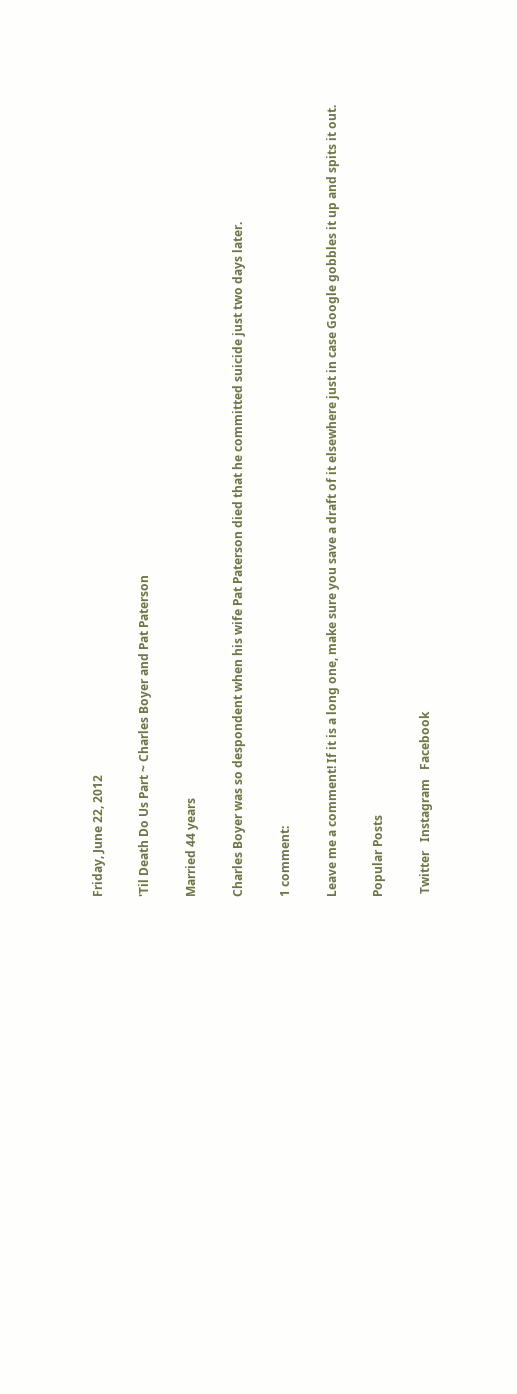Friday, June 22, 2012

'Til Death Do Us Part ~ Charles Boyer and Pat Paterson

Married 44 years

Charles Boyer was so despondent when his wife Pat Paterson died that he committed suicide just two days later.

1 comment:

Leave me a comment! If it is a long one, make sure you save a draft of it elsewhere just in case Google gobbles it up and spits it out.

Popular Posts

 Twitter   Instagram   Facebook